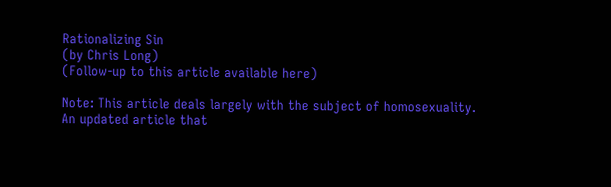Rationalizing Sin
(by Chris Long)
(Follow-up to this article available here)

Note: This article deals largely with the subject of homosexuality.
An updated article that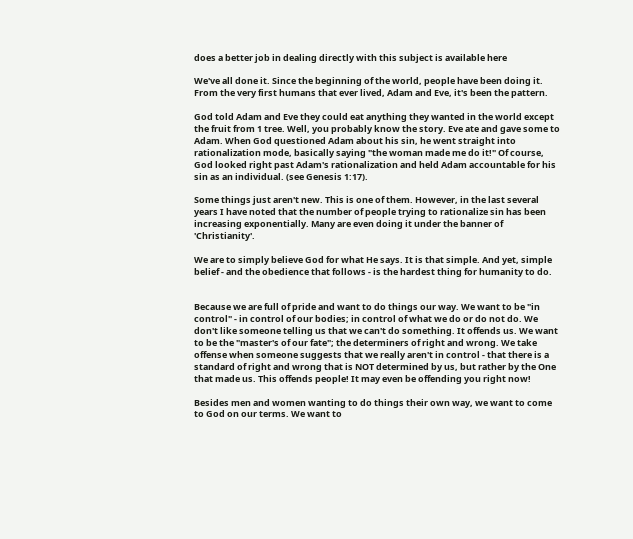does a better job in dealing directly with this subject is available here

We've all done it. Since the beginning of the world, people have been doing it. From the very first humans that ever lived, Adam and Eve, it's been the pattern.

God told Adam and Eve they could eat anything they wanted in the world except the fruit from 1 tree. Well, you probably know the story. Eve ate and gave some to Adam. When God questioned Adam about his sin, he went straight into rationalization mode, basically saying "the woman made me do it!" Of course, God looked right past Adam's rationalization and held Adam accountable for his sin as an individual. (see Genesis 1:17).

Some things just aren't new. This is one of them. However, in the last several years I have noted that the number of people trying to rationalize sin has been increasing exponentially. Many are even doing it under the banner of 'Christianity'.

We are to simply believe God for what He says. It is that simple. And yet, simple belief - and the obedience that follows - is the hardest thing for humanity to do.


Because we are full of pride and want to do things our way. We want to be "in control" - in control of our bodies; in control of what we do or do not do. We don't like someone telling us that we can't do something. It offends us. We want to be the "master's of our fate"; the determiners of right and wrong. We take offense when someone suggests that we really aren't in control - that there is a standard of right and wrong that is NOT determined by us, but rather by the One that made us. This offends people! It may even be offending you right now!

Besides men and women wanting to do things their own way, we want to come to God on our terms. We want to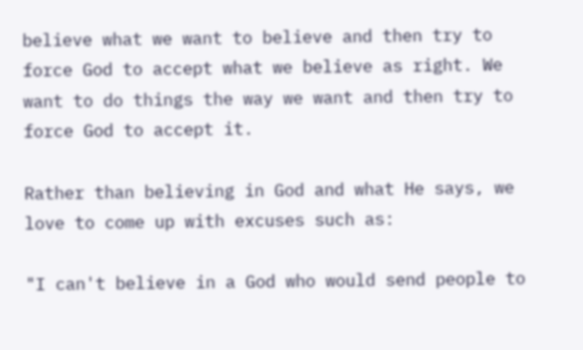believe what we want to believe and then try to force God to accept what we believe as right. We want to do things the way we want and then try to force God to accept it.

Rather than believing in God and what He says, we love to come up with excuses such as:

"I can't believe in a God who would send people to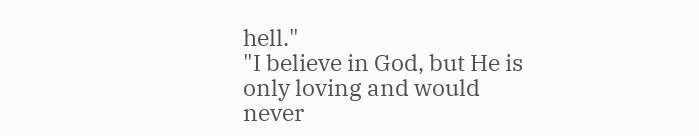hell."
"I believe in God, but He is only loving and would never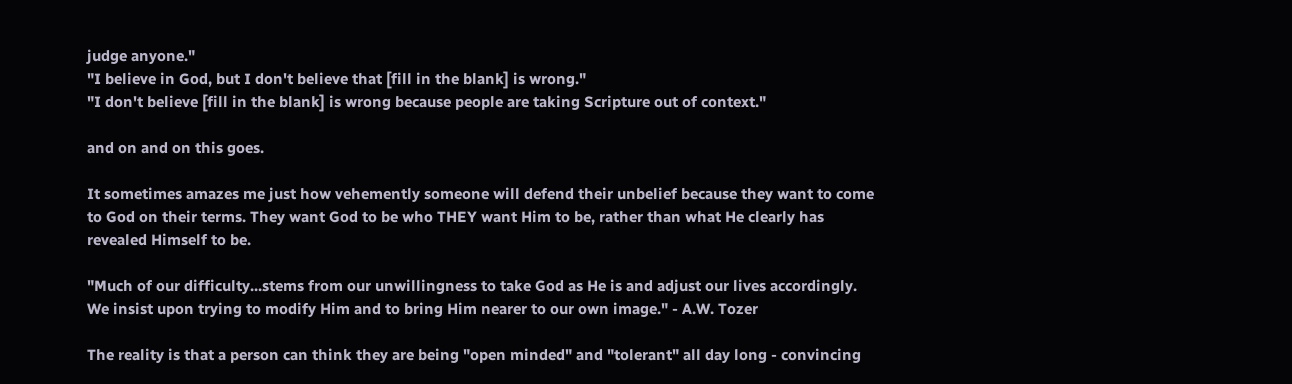judge anyone."
"I believe in God, but I don't believe that [fill in the blank] is wrong."
"I don't believe [fill in the blank] is wrong because people are taking Scripture out of context."

and on and on this goes.

It sometimes amazes me just how vehemently someone will defend their unbelief because they want to come to God on their terms. They want God to be who THEY want Him to be, rather than what He clearly has revealed Himself to be.

"Much of our difficulty...stems from our unwillingness to take God as He is and adjust our lives accordingly. We insist upon trying to modify Him and to bring Him nearer to our own image." - A.W. Tozer

The reality is that a person can think they are being "open minded" and "tolerant" all day long - convincing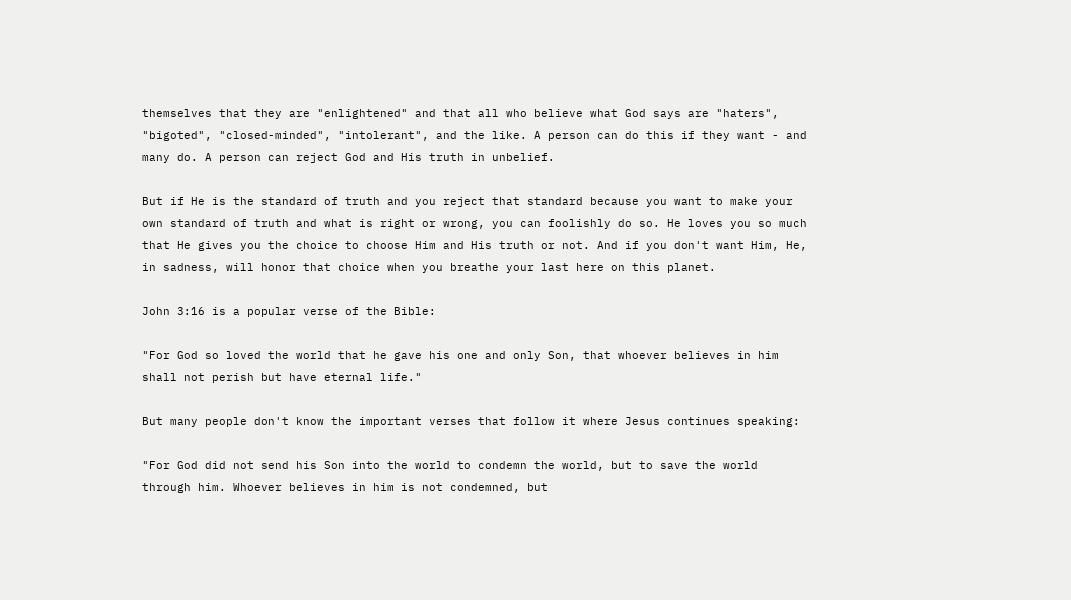themselves that they are "enlightened" and that all who believe what God says are "haters", "bigoted", "closed-minded", "intolerant", and the like. A person can do this if they want - and many do. A person can reject God and His truth in unbelief.

But if He is the standard of truth and you reject that standard because you want to make your own standard of truth and what is right or wrong, you can foolishly do so. He loves you so much that He gives you the choice to choose Him and His truth or not. And if you don't want Him, He, in sadness, will honor that choice when you breathe your last here on this planet.

John 3:16 is a popular verse of the Bible:

"For God so loved the world that he gave his one and only Son, that whoever believes in him shall not perish but have eternal life."

But many people don't know the important verses that follow it where Jesus continues speaking:

"For God did not send his Son into the world to condemn the world, but to save the world through him. Whoever believes in him is not condemned, but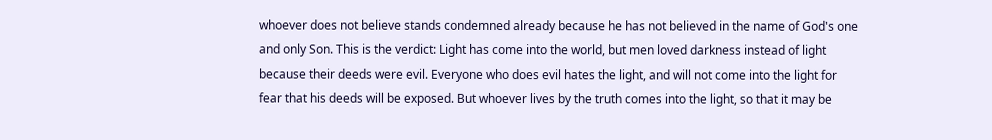whoever does not believe stands condemned already because he has not believed in the name of God's one and only Son. This is the verdict: Light has come into the world, but men loved darkness instead of light because their deeds were evil. Everyone who does evil hates the light, and will not come into the light for fear that his deeds will be exposed. But whoever lives by the truth comes into the light, so that it may be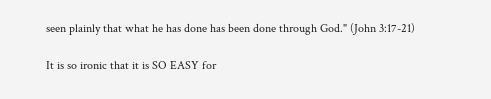seen plainly that what he has done has been done through God." (John 3:17-21)

It is so ironic that it is SO EASY for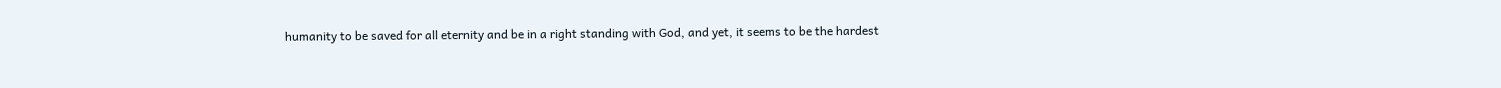humanity to be saved for all eternity and be in a right standing with God, and yet, it seems to be the hardest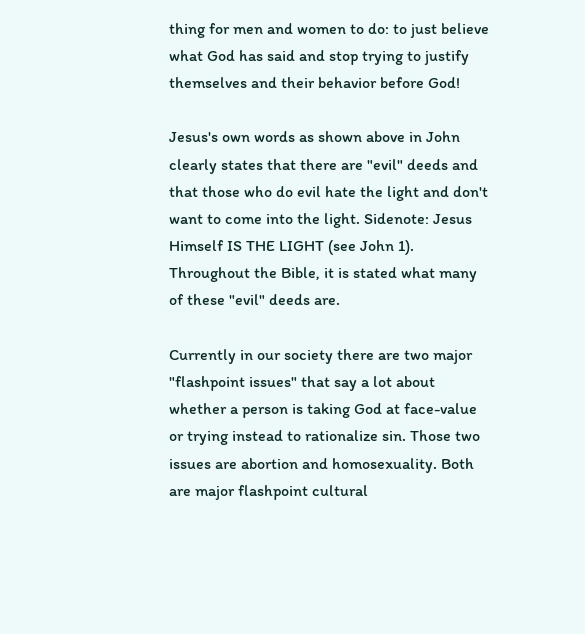thing for men and women to do: to just believe what God has said and stop trying to justify themselves and their behavior before God!

Jesus's own words as shown above in John clearly states that there are "evil" deeds and that those who do evil hate the light and don't want to come into the light. Sidenote: Jesus Himself IS THE LIGHT (see John 1). Throughout the Bible, it is stated what many of these "evil" deeds are.

Currently in our society there are two major "flashpoint issues" that say a lot about whether a person is taking God at face-value or trying instead to rationalize sin. Those two issues are abortion and homosexuality. Both are major flashpoint cultural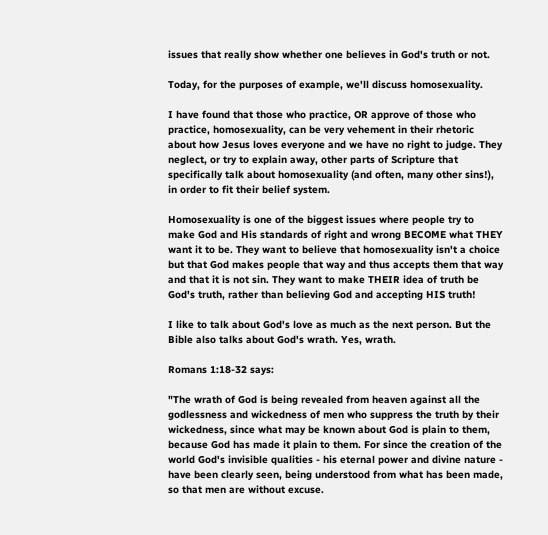issues that really show whether one believes in God's truth or not.

Today, for the purposes of example, we'll discuss homosexuality.

I have found that those who practice, OR approve of those who practice, homosexuality, can be very vehement in their rhetoric about how Jesus loves everyone and we have no right to judge. They neglect, or try to explain away, other parts of Scripture that specifically talk about homosexuality (and often, many other sins!), in order to fit their belief system.

Homosexuality is one of the biggest issues where people try to make God and His standards of right and wrong BECOME what THEY want it to be. They want to believe that homosexuality isn't a choice but that God makes people that way and thus accepts them that way and that it is not sin. They want to make THEIR idea of truth be God's truth, rather than believing God and accepting HIS truth!

I like to talk about God's love as much as the next person. But the Bible also talks about God's wrath. Yes, wrath.

Romans 1:18-32 says:

"The wrath of God is being revealed from heaven against all the godlessness and wickedness of men who suppress the truth by their wickedness, since what may be known about God is plain to them, because God has made it plain to them. For since the creation of the world God's invisible qualities - his eternal power and divine nature - have been clearly seen, being understood from what has been made, so that men are without excuse.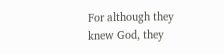For although they knew God, they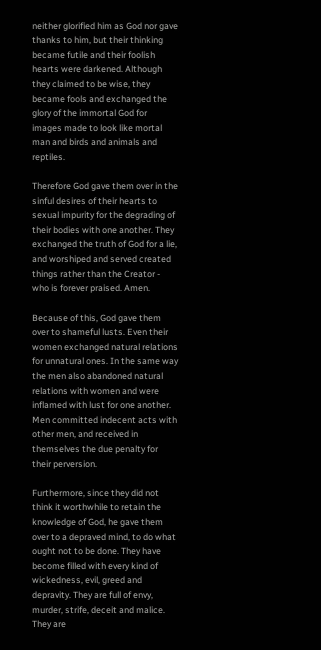neither glorified him as God nor gave thanks to him, but their thinking became futile and their foolish hearts were darkened. Although they claimed to be wise, they became fools and exchanged the glory of the immortal God for images made to look like mortal man and birds and animals and reptiles.

Therefore God gave them over in the sinful desires of their hearts to sexual impurity for the degrading of their bodies with one another. They exchanged the truth of God for a lie, and worshiped and served created things rather than the Creator - who is forever praised. Amen.

Because of this, God gave them over to shameful lusts. Even their women exchanged natural relations for unnatural ones. In the same way the men also abandoned natural relations with women and were inflamed with lust for one another. Men committed indecent acts with other men, and received in themselves the due penalty for their perversion.

Furthermore, since they did not think it worthwhile to retain the knowledge of God, he gave them over to a depraved mind, to do what ought not to be done. They have become filled with every kind of wickedness, evil, greed and depravity. They are full of envy, murder, strife, deceit and malice. They are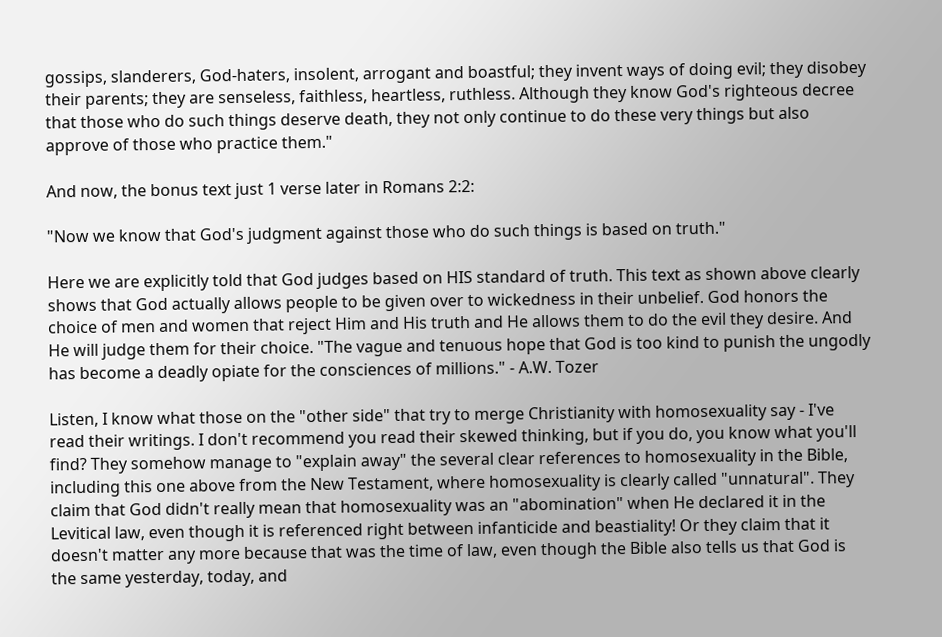gossips, slanderers, God-haters, insolent, arrogant and boastful; they invent ways of doing evil; they disobey their parents; they are senseless, faithless, heartless, ruthless. Although they know God's righteous decree that those who do such things deserve death, they not only continue to do these very things but also approve of those who practice them."

And now, the bonus text just 1 verse later in Romans 2:2:

"Now we know that God's judgment against those who do such things is based on truth."

Here we are explicitly told that God judges based on HIS standard of truth. This text as shown above clearly shows that God actually allows people to be given over to wickedness in their unbelief. God honors the choice of men and women that reject Him and His truth and He allows them to do the evil they desire. And He will judge them for their choice. "The vague and tenuous hope that God is too kind to punish the ungodly has become a deadly opiate for the consciences of millions." - A.W. Tozer

Listen, I know what those on the "other side" that try to merge Christianity with homosexuality say - I've read their writings. I don't recommend you read their skewed thinking, but if you do, you know what you'll find? They somehow manage to "explain away" the several clear references to homosexuality in the Bible, including this one above from the New Testament, where homosexuality is clearly called "unnatural". They claim that God didn't really mean that homosexuality was an "abomination" when He declared it in the Levitical law, even though it is referenced right between infanticide and beastiality! Or they claim that it doesn't matter any more because that was the time of law, even though the Bible also tells us that God is the same yesterday, today, and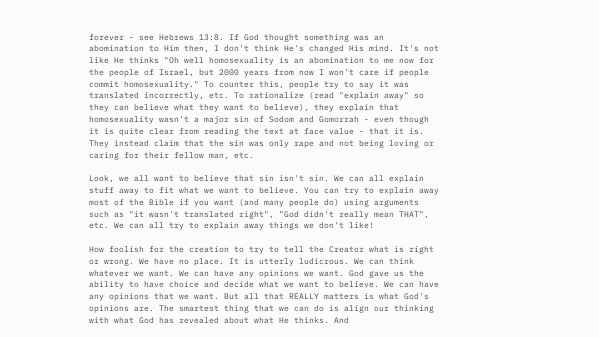forever - see Hebrews 13:8. If God thought something was an abomination to Him then, I don't think He's changed His mind. It's not like He thinks "Oh well homosexuality is an abomination to me now for the people of Israel, but 2000 years from now I won't care if people commit homosexuality." To counter this, people try to say it was translated incorrectly, etc. To rationalize (read "explain away" so they can believe what they want to believe), they explain that homosexuality wasn't a major sin of Sodom and Gomorrah - even though it is quite clear from reading the text at face value - that it is. They instead claim that the sin was only rape and not being loving or caring for their fellow man, etc.

Look, we all want to believe that sin isn't sin. We can all explain stuff away to fit what we want to believe. You can try to explain away most of the Bible if you want (and many people do) using arguments such as "it wasn't translated right", "God didn't really mean THAT", etc. We can all try to explain away things we don't like!

How foolish for the creation to try to tell the Creator what is right or wrong. We have no place. It is utterly ludicrous. We can think whatever we want. We can have any opinions we want. God gave us the ability to have choice and decide what we want to believe. We can have any opinions that we want. But all that REALLY matters is what God's opinions are. The smartest thing that we can do is align our thinking with what God has revealed about what He thinks. And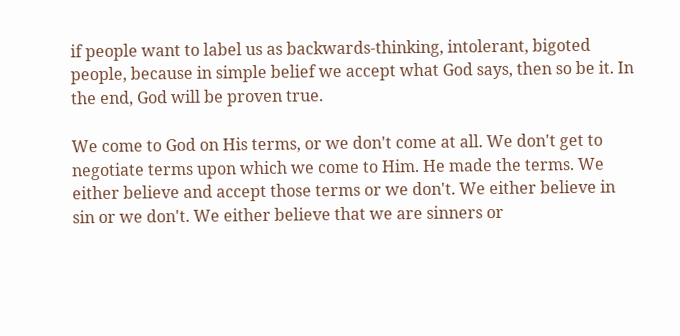if people want to label us as backwards-thinking, intolerant, bigoted people, because in simple belief we accept what God says, then so be it. In the end, God will be proven true.

We come to God on His terms, or we don't come at all. We don't get to negotiate terms upon which we come to Him. He made the terms. We either believe and accept those terms or we don't. We either believe in sin or we don't. We either believe that we are sinners or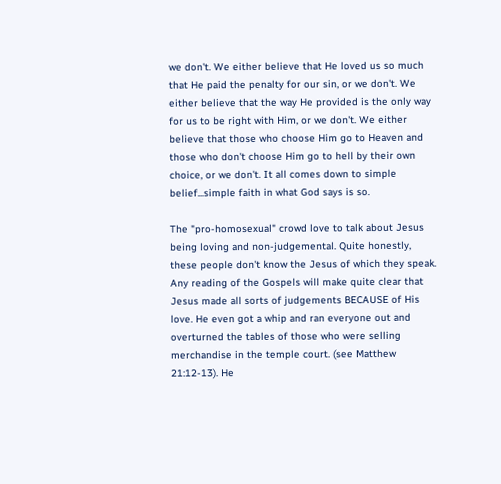we don't. We either believe that He loved us so much that He paid the penalty for our sin, or we don't. We either believe that the way He provided is the only way for us to be right with Him, or we don't. We either believe that those who choose Him go to Heaven and those who don't choose Him go to hell by their own choice, or we don't. It all comes down to simple belief...simple faith in what God says is so.

The "pro-homosexual" crowd love to talk about Jesus being loving and non-judgemental. Quite honestly, these people don't know the Jesus of which they speak. Any reading of the Gospels will make quite clear that Jesus made all sorts of judgements BECAUSE of His love. He even got a whip and ran everyone out and overturned the tables of those who were selling merchandise in the temple court. (see Matthew 21:12-13). He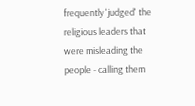frequently 'judged' the religious leaders that were misleading the people - calling them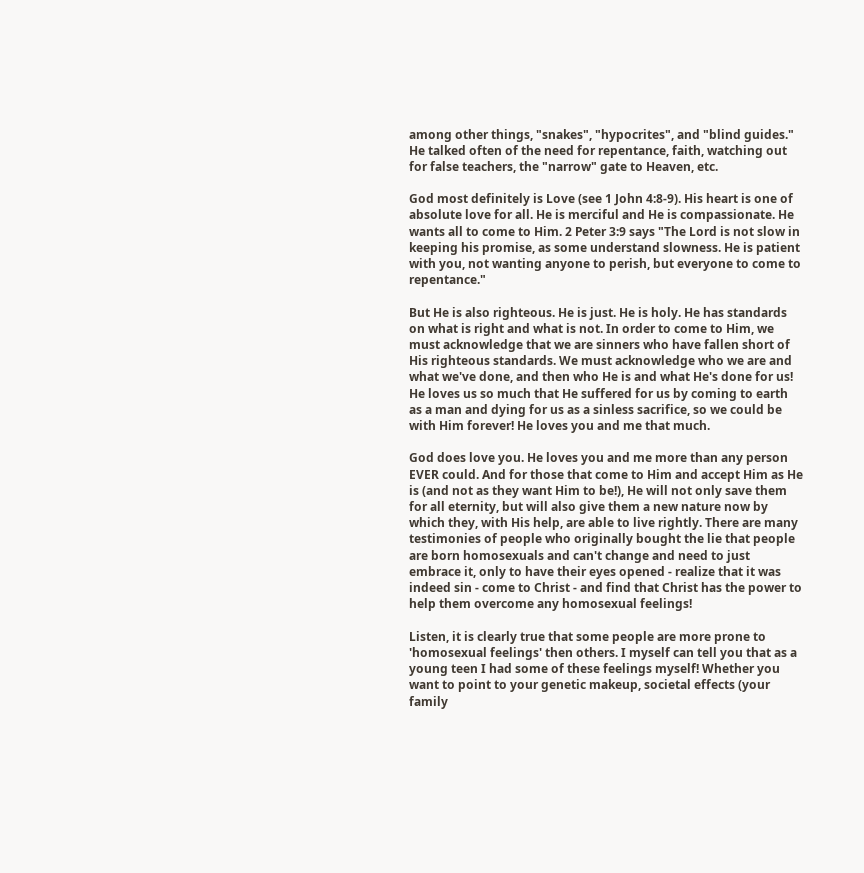among other things, "snakes", "hypocrites", and "blind guides." He talked often of the need for repentance, faith, watching out for false teachers, the "narrow" gate to Heaven, etc.

God most definitely is Love (see 1 John 4:8-9). His heart is one of absolute love for all. He is merciful and He is compassionate. He wants all to come to Him. 2 Peter 3:9 says "The Lord is not slow in keeping his promise, as some understand slowness. He is patient with you, not wanting anyone to perish, but everyone to come to repentance."

But He is also righteous. He is just. He is holy. He has standards on what is right and what is not. In order to come to Him, we must acknowledge that we are sinners who have fallen short of His righteous standards. We must acknowledge who we are and what we've done, and then who He is and what He's done for us! He loves us so much that He suffered for us by coming to earth as a man and dying for us as a sinless sacrifice, so we could be with Him forever! He loves you and me that much.

God does love you. He loves you and me more than any person EVER could. And for those that come to Him and accept Him as He is (and not as they want Him to be!), He will not only save them for all eternity, but will also give them a new nature now by which they, with His help, are able to live rightly. There are many testimonies of people who originally bought the lie that people are born homosexuals and can't change and need to just embrace it, only to have their eyes opened - realize that it was indeed sin - come to Christ - and find that Christ has the power to help them overcome any homosexual feelings!

Listen, it is clearly true that some people are more prone to 'homosexual feelings' then others. I myself can tell you that as a young teen I had some of these feelings myself! Whether you want to point to your genetic makeup, societal effects (your family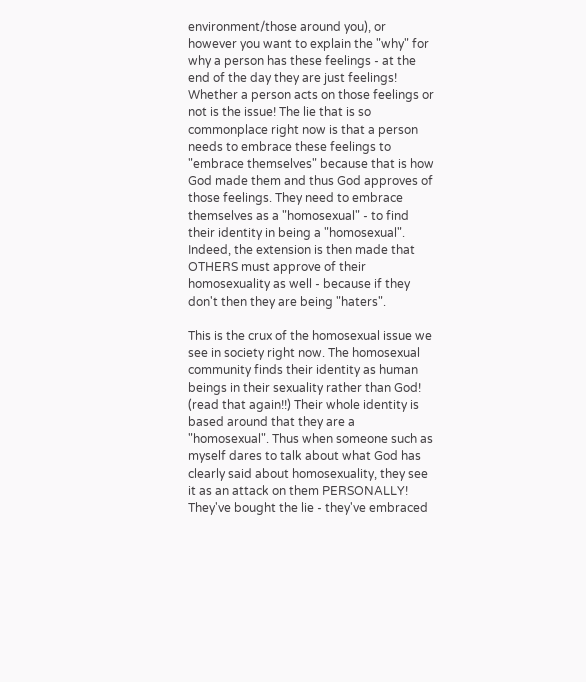environment/those around you), or however you want to explain the "why" for why a person has these feelings - at the end of the day they are just feelings! Whether a person acts on those feelings or not is the issue! The lie that is so commonplace right now is that a person needs to embrace these feelings to "embrace themselves" because that is how God made them and thus God approves of those feelings. They need to embrace themselves as a "homosexual" - to find their identity in being a "homosexual". Indeed, the extension is then made that OTHERS must approve of their homosexuality as well - because if they don't then they are being "haters".

This is the crux of the homosexual issue we see in society right now. The homosexual community finds their identity as human beings in their sexuality rather than God! (read that again!!) Their whole identity is based around that they are a "homosexual". Thus when someone such as myself dares to talk about what God has clearly said about homosexuality, they see it as an attack on them PERSONALLY! They've bought the lie - they've embraced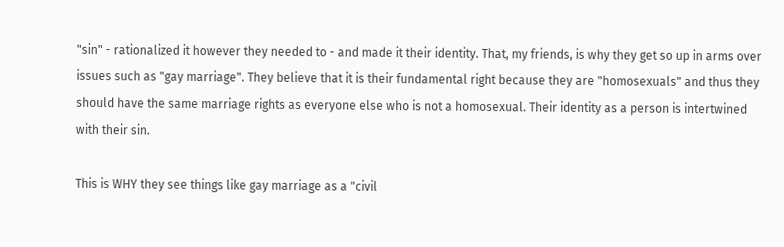"sin" - rationalized it however they needed to - and made it their identity. That, my friends, is why they get so up in arms over issues such as "gay marriage". They believe that it is their fundamental right because they are "homosexuals" and thus they should have the same marriage rights as everyone else who is not a homosexual. Their identity as a person is intertwined with their sin.

This is WHY they see things like gay marriage as a "civil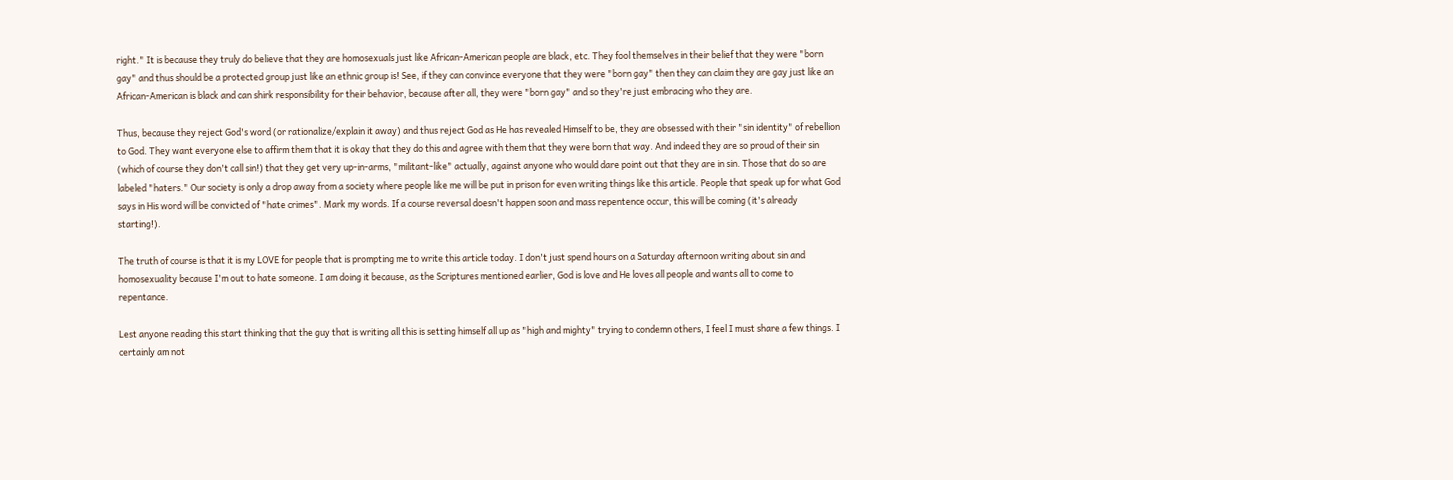right." It is because they truly do believe that they are homosexuals just like African-American people are black, etc. They fool themselves in their belief that they were "born gay" and thus should be a protected group just like an ethnic group is! See, if they can convince everyone that they were "born gay" then they can claim they are gay just like an African-American is black and can shirk responsibility for their behavior, because after all, they were "born gay" and so they're just embracing who they are.

Thus, because they reject God's word (or rationalize/explain it away) and thus reject God as He has revealed Himself to be, they are obsessed with their "sin identity" of rebellion to God. They want everyone else to affirm them that it is okay that they do this and agree with them that they were born that way. And indeed they are so proud of their sin (which of course they don't call sin!) that they get very up-in-arms, "militant-like" actually, against anyone who would dare point out that they are in sin. Those that do so are labeled "haters." Our society is only a drop away from a society where people like me will be put in prison for even writing things like this article. People that speak up for what God says in His word will be convicted of "hate crimes". Mark my words. If a course reversal doesn't happen soon and mass repentence occur, this will be coming (it's already starting!).

The truth of course is that it is my LOVE for people that is prompting me to write this article today. I don't just spend hours on a Saturday afternoon writing about sin and homosexuality because I'm out to hate someone. I am doing it because, as the Scriptures mentioned earlier, God is love and He loves all people and wants all to come to repentance.

Lest anyone reading this start thinking that the guy that is writing all this is setting himself all up as "high and mighty" trying to condemn others, I feel I must share a few things. I certainly am not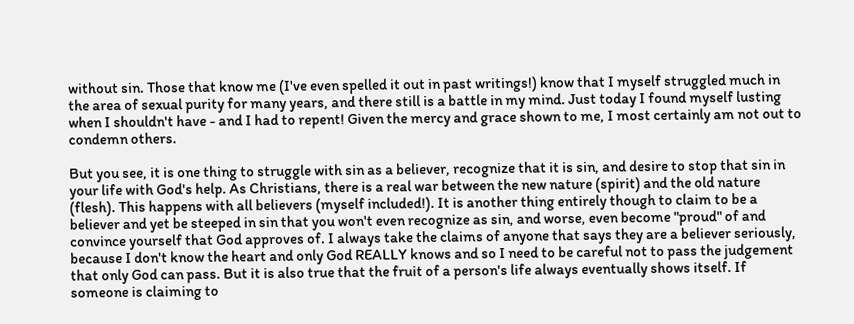without sin. Those that know me (I've even spelled it out in past writings!) know that I myself struggled much in the area of sexual purity for many years, and there still is a battle in my mind. Just today I found myself lusting when I shouldn't have - and I had to repent! Given the mercy and grace shown to me, I most certainly am not out to condemn others.

But you see, it is one thing to struggle with sin as a believer, recognize that it is sin, and desire to stop that sin in your life with God's help. As Christians, there is a real war between the new nature (spirit) and the old nature (flesh). This happens with all believers (myself included!). It is another thing entirely though to claim to be a believer and yet be steeped in sin that you won't even recognize as sin, and worse, even become "proud" of and convince yourself that God approves of. I always take the claims of anyone that says they are a believer seriously, because I don't know the heart and only God REALLY knows and so I need to be careful not to pass the judgement that only God can pass. But it is also true that the fruit of a person's life always eventually shows itself. If someone is claiming to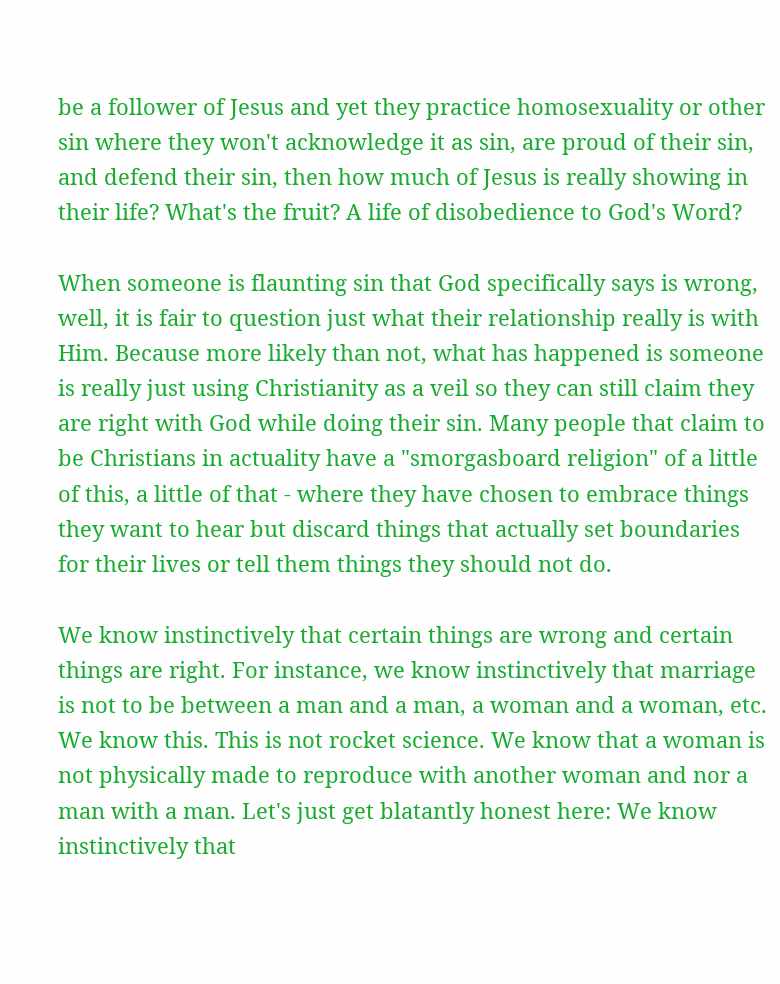be a follower of Jesus and yet they practice homosexuality or other sin where they won't acknowledge it as sin, are proud of their sin, and defend their sin, then how much of Jesus is really showing in their life? What's the fruit? A life of disobedience to God's Word?

When someone is flaunting sin that God specifically says is wrong, well, it is fair to question just what their relationship really is with Him. Because more likely than not, what has happened is someone is really just using Christianity as a veil so they can still claim they are right with God while doing their sin. Many people that claim to be Christians in actuality have a "smorgasboard religion" of a little of this, a little of that - where they have chosen to embrace things they want to hear but discard things that actually set boundaries for their lives or tell them things they should not do.

We know instinctively that certain things are wrong and certain things are right. For instance, we know instinctively that marriage is not to be between a man and a man, a woman and a woman, etc. We know this. This is not rocket science. We know that a woman is not physically made to reproduce with another woman and nor a man with a man. Let's just get blatantly honest here: We know instinctively that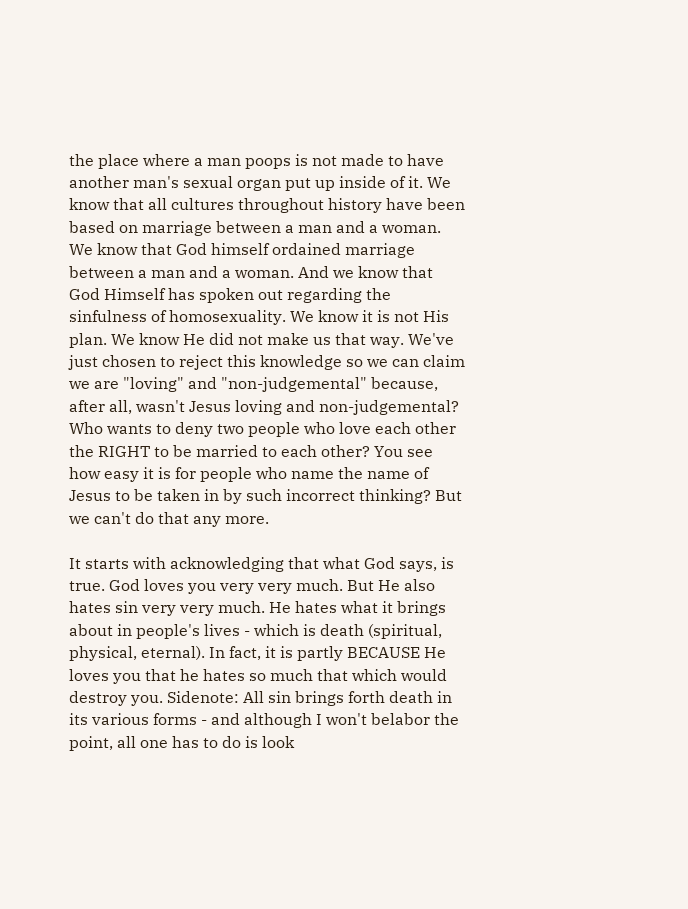the place where a man poops is not made to have another man's sexual organ put up inside of it. We know that all cultures throughout history have been based on marriage between a man and a woman. We know that God himself ordained marriage between a man and a woman. And we know that God Himself has spoken out regarding the sinfulness of homosexuality. We know it is not His plan. We know He did not make us that way. We've just chosen to reject this knowledge so we can claim we are "loving" and "non-judgemental" because, after all, wasn't Jesus loving and non-judgemental? Who wants to deny two people who love each other the RIGHT to be married to each other? You see how easy it is for people who name the name of Jesus to be taken in by such incorrect thinking? But we can't do that any more.

It starts with acknowledging that what God says, is true. God loves you very very much. But He also hates sin very very much. He hates what it brings about in people's lives - which is death (spiritual, physical, eternal). In fact, it is partly BECAUSE He loves you that he hates so much that which would destroy you. Sidenote: All sin brings forth death in its various forms - and although I won't belabor the point, all one has to do is look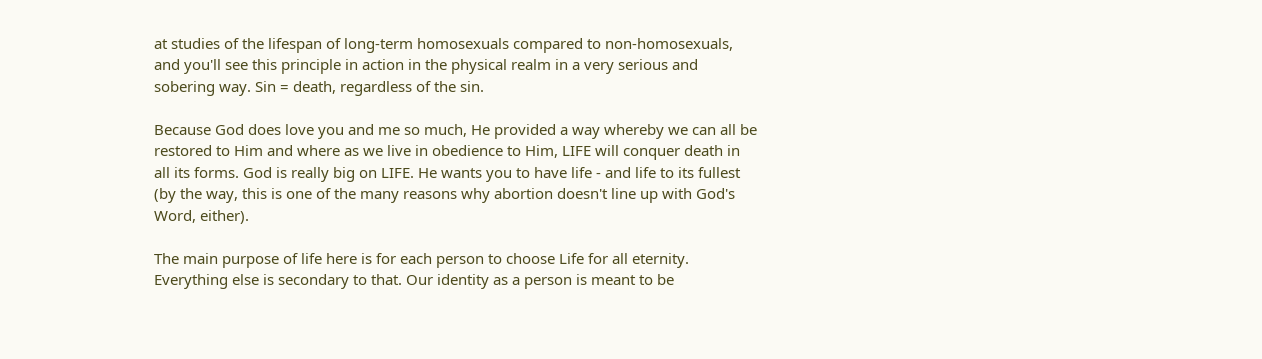at studies of the lifespan of long-term homosexuals compared to non-homosexuals, and you'll see this principle in action in the physical realm in a very serious and sobering way. Sin = death, regardless of the sin.

Because God does love you and me so much, He provided a way whereby we can all be restored to Him and where as we live in obedience to Him, LIFE will conquer death in all its forms. God is really big on LIFE. He wants you to have life - and life to its fullest (by the way, this is one of the many reasons why abortion doesn't line up with God's Word, either).

The main purpose of life here is for each person to choose Life for all eternity. Everything else is secondary to that. Our identity as a person is meant to be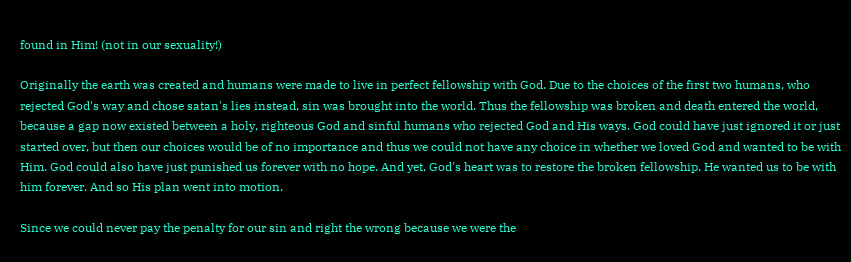found in Him! (not in our sexuality!)

Originally the earth was created and humans were made to live in perfect fellowship with God. Due to the choices of the first two humans, who rejected God's way and chose satan's lies instead, sin was brought into the world. Thus the fellowship was broken and death entered the world, because a gap now existed between a holy, righteous God and sinful humans who rejected God and His ways. God could have just ignored it or just started over, but then our choices would be of no importance and thus we could not have any choice in whether we loved God and wanted to be with Him. God could also have just punished us forever with no hope. And yet, God's heart was to restore the broken fellowship. He wanted us to be with him forever. And so His plan went into motion.

Since we could never pay the penalty for our sin and right the wrong because we were the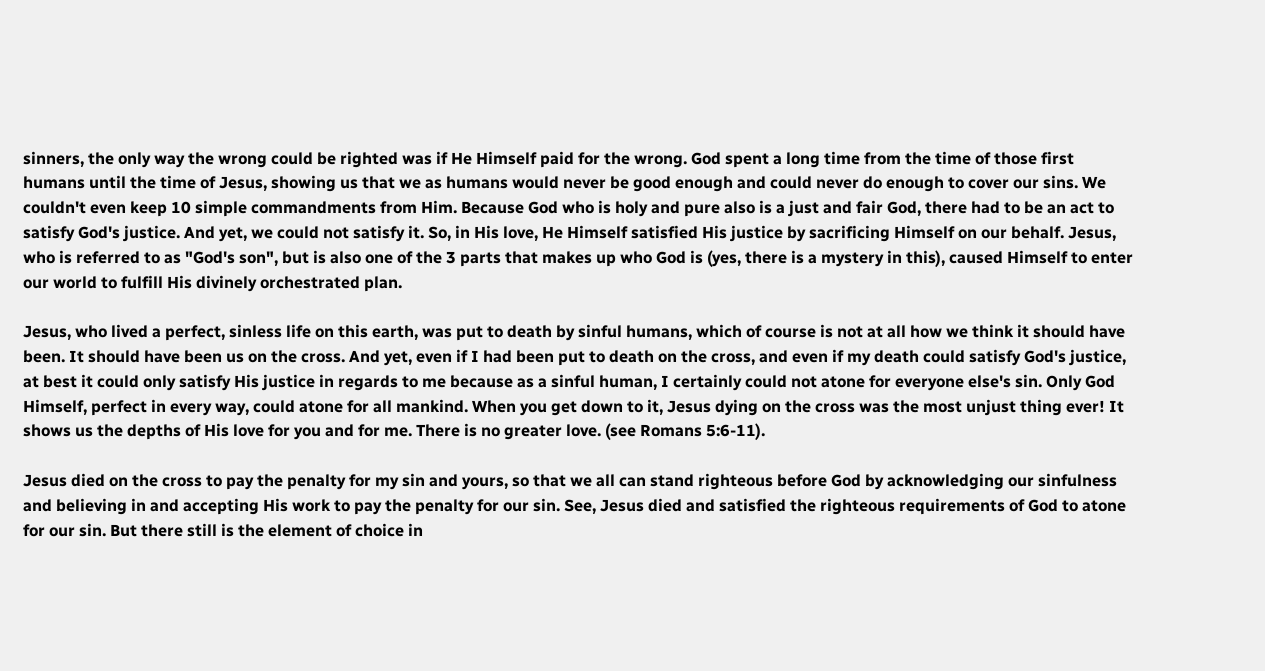sinners, the only way the wrong could be righted was if He Himself paid for the wrong. God spent a long time from the time of those first humans until the time of Jesus, showing us that we as humans would never be good enough and could never do enough to cover our sins. We couldn't even keep 10 simple commandments from Him. Because God who is holy and pure also is a just and fair God, there had to be an act to satisfy God's justice. And yet, we could not satisfy it. So, in His love, He Himself satisfied His justice by sacrificing Himself on our behalf. Jesus, who is referred to as "God's son", but is also one of the 3 parts that makes up who God is (yes, there is a mystery in this), caused Himself to enter our world to fulfill His divinely orchestrated plan.

Jesus, who lived a perfect, sinless life on this earth, was put to death by sinful humans, which of course is not at all how we think it should have been. It should have been us on the cross. And yet, even if I had been put to death on the cross, and even if my death could satisfy God's justice, at best it could only satisfy His justice in regards to me because as a sinful human, I certainly could not atone for everyone else's sin. Only God Himself, perfect in every way, could atone for all mankind. When you get down to it, Jesus dying on the cross was the most unjust thing ever! It shows us the depths of His love for you and for me. There is no greater love. (see Romans 5:6-11).

Jesus died on the cross to pay the penalty for my sin and yours, so that we all can stand righteous before God by acknowledging our sinfulness and believing in and accepting His work to pay the penalty for our sin. See, Jesus died and satisfied the righteous requirements of God to atone for our sin. But there still is the element of choice in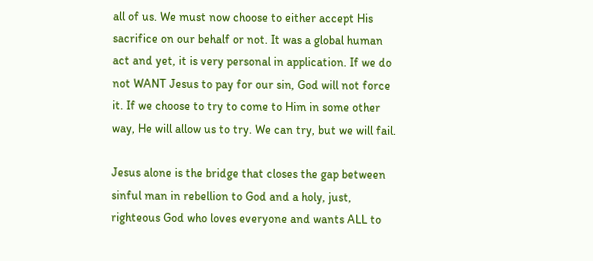all of us. We must now choose to either accept His sacrifice on our behalf or not. It was a global human act and yet, it is very personal in application. If we do not WANT Jesus to pay for our sin, God will not force it. If we choose to try to come to Him in some other way, He will allow us to try. We can try, but we will fail.

Jesus alone is the bridge that closes the gap between sinful man in rebellion to God and a holy, just, righteous God who loves everyone and wants ALL to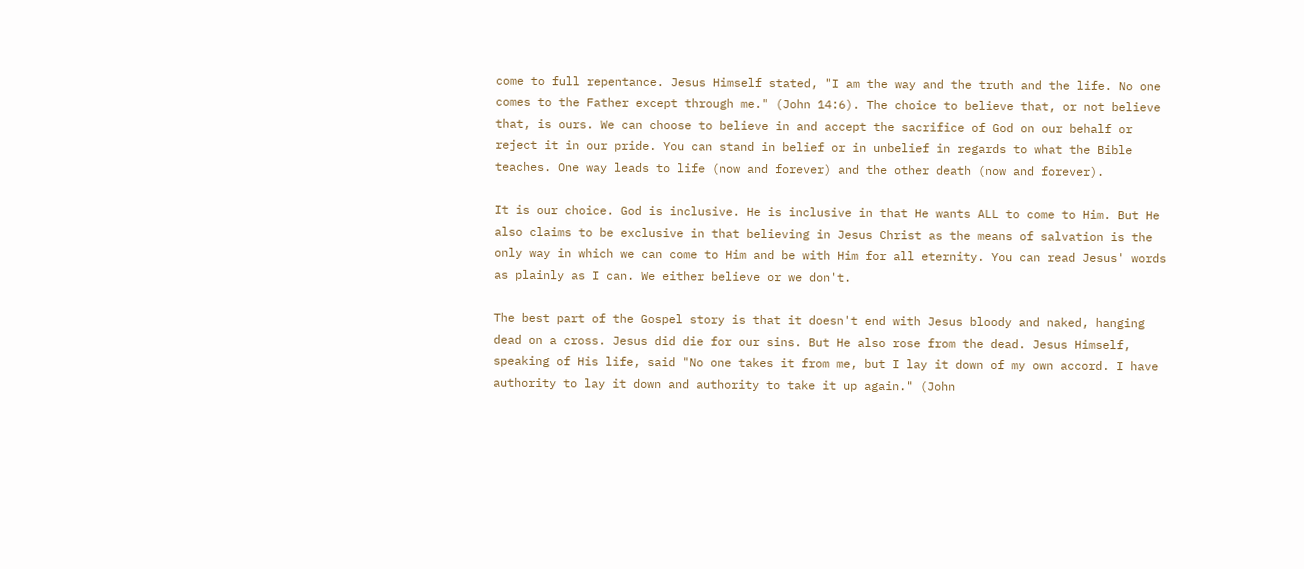come to full repentance. Jesus Himself stated, "I am the way and the truth and the life. No one comes to the Father except through me." (John 14:6). The choice to believe that, or not believe that, is ours. We can choose to believe in and accept the sacrifice of God on our behalf or reject it in our pride. You can stand in belief or in unbelief in regards to what the Bible teaches. One way leads to life (now and forever) and the other death (now and forever).

It is our choice. God is inclusive. He is inclusive in that He wants ALL to come to Him. But He also claims to be exclusive in that believing in Jesus Christ as the means of salvation is the only way in which we can come to Him and be with Him for all eternity. You can read Jesus' words as plainly as I can. We either believe or we don't.

The best part of the Gospel story is that it doesn't end with Jesus bloody and naked, hanging dead on a cross. Jesus did die for our sins. But He also rose from the dead. Jesus Himself, speaking of His life, said "No one takes it from me, but I lay it down of my own accord. I have authority to lay it down and authority to take it up again." (John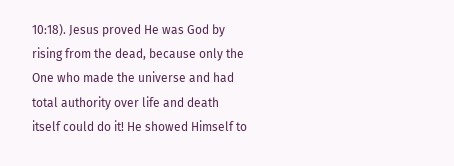10:18). Jesus proved He was God by rising from the dead, because only the One who made the universe and had total authority over life and death itself could do it! He showed Himself to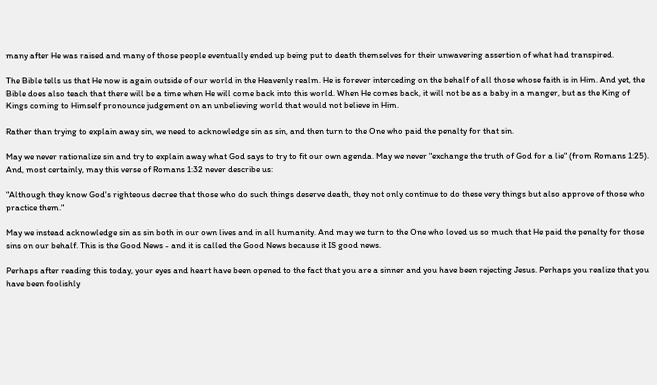many after He was raised and many of those people eventually ended up being put to death themselves for their unwavering assertion of what had transpired.

The Bible tells us that He now is again outside of our world in the Heavenly realm. He is forever interceding on the behalf of all those whose faith is in Him. And yet, the Bible does also teach that there will be a time when He will come back into this world. When He comes back, it will not be as a baby in a manger, but as the King of Kings coming to Himself pronounce judgement on an unbelieving world that would not believe in Him.

Rather than trying to explain away sin, we need to acknowledge sin as sin, and then turn to the One who paid the penalty for that sin.

May we never rationalize sin and try to explain away what God says to try to fit our own agenda. May we never "exchange the truth of God for a lie" (from Romans 1:25). And, most certainly, may this verse of Romans 1:32 never describe us:

"Although they know God's righteous decree that those who do such things deserve death, they not only continue to do these very things but also approve of those who practice them."

May we instead acknowledge sin as sin both in our own lives and in all humanity. And may we turn to the One who loved us so much that He paid the penalty for those sins on our behalf. This is the Good News - and it is called the Good News because it IS good news.

Perhaps after reading this today, your eyes and heart have been opened to the fact that you are a sinner and you have been rejecting Jesus. Perhaps you realize that you have been foolishly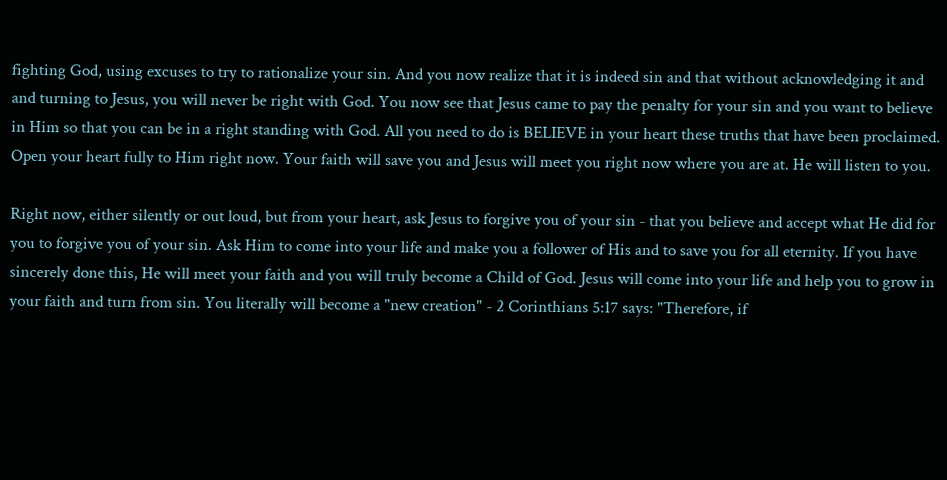fighting God, using excuses to try to rationalize your sin. And you now realize that it is indeed sin and that without acknowledging it and and turning to Jesus, you will never be right with God. You now see that Jesus came to pay the penalty for your sin and you want to believe in Him so that you can be in a right standing with God. All you need to do is BELIEVE in your heart these truths that have been proclaimed. Open your heart fully to Him right now. Your faith will save you and Jesus will meet you right now where you are at. He will listen to you.

Right now, either silently or out loud, but from your heart, ask Jesus to forgive you of your sin - that you believe and accept what He did for you to forgive you of your sin. Ask Him to come into your life and make you a follower of His and to save you for all eternity. If you have sincerely done this, He will meet your faith and you will truly become a Child of God. Jesus will come into your life and help you to grow in your faith and turn from sin. You literally will become a "new creation" - 2 Corinthians 5:17 says: "Therefore, if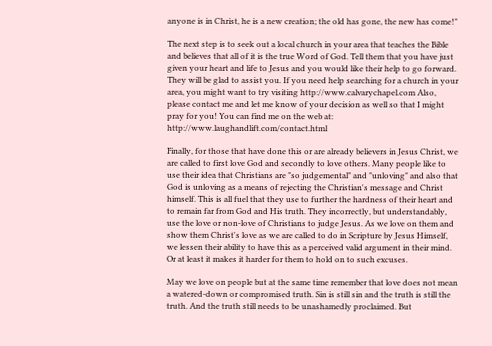anyone is in Christ, he is a new creation; the old has gone, the new has come!"

The next step is to seek out a local church in your area that teaches the Bible and believes that all of it is the true Word of God. Tell them that you have just given your heart and life to Jesus and you would like their help to go forward. They will be glad to assist you. If you need help searching for a church in your area, you might want to try visiting http://www.calvarychapel.com Also, please contact me and let me know of your decision as well so that I might pray for you! You can find me on the web at: http://www.laughandlift.com/contact.html

Finally, for those that have done this or are already believers in Jesus Christ, we are called to first love God and secondly to love others. Many people like to use their idea that Christians are "so judgemental" and "unloving" and also that God is unloving as a means of rejecting the Christian's message and Christ himself. This is all fuel that they use to further the hardness of their heart and to remain far from God and His truth. They incorrectly, but understandably, use the love or non-love of Christians to judge Jesus. As we love on them and show them Christ's love as we are called to do in Scripture by Jesus Himself, we lessen their ability to have this as a perceived valid argument in their mind. Or at least it makes it harder for them to hold on to such excuses.

May we love on people but at the same time remember that love does not mean a watered-down or compromised truth. Sin is still sin and the truth is still the truth. And the truth still needs to be unashamedly proclaimed. But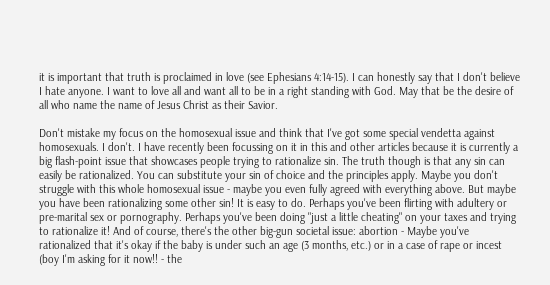it is important that truth is proclaimed in love (see Ephesians 4:14-15). I can honestly say that I don't believe I hate anyone. I want to love all and want all to be in a right standing with God. May that be the desire of all who name the name of Jesus Christ as their Savior.

Don't mistake my focus on the homosexual issue and think that I've got some special vendetta against homosexuals. I don't. I have recently been focussing on it in this and other articles because it is currently a big flash-point issue that showcases people trying to rationalize sin. The truth though is that any sin can easily be rationalized. You can substitute your sin of choice and the principles apply. Maybe you don't struggle with this whole homosexual issue - maybe you even fully agreed with everything above. But maybe you have been rationalizing some other sin! It is easy to do. Perhaps you've been flirting with adultery or pre-marital sex or pornography. Perhaps you've been doing "just a little cheating" on your taxes and trying to rationalize it! And of course, there's the other big-gun societal issue: abortion - Maybe you've rationalized that it's okay if the baby is under such an age (3 months, etc.) or in a case of rape or incest (boy I'm asking for it now!! - the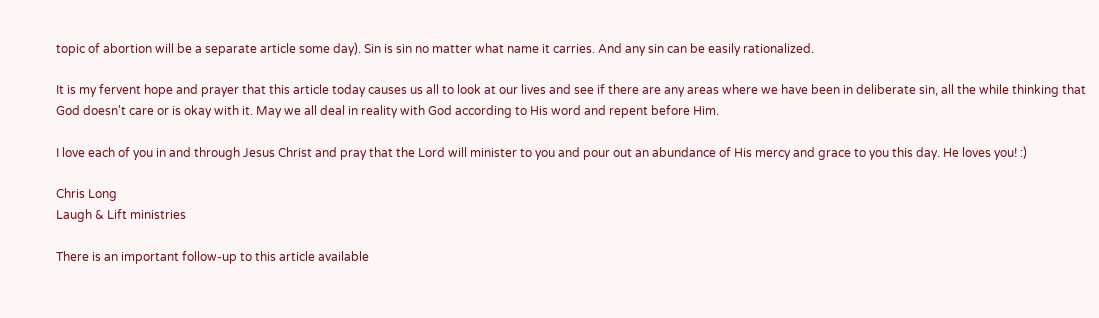topic of abortion will be a separate article some day). Sin is sin no matter what name it carries. And any sin can be easily rationalized.

It is my fervent hope and prayer that this article today causes us all to look at our lives and see if there are any areas where we have been in deliberate sin, all the while thinking that God doesn't care or is okay with it. May we all deal in reality with God according to His word and repent before Him.

I love each of you in and through Jesus Christ and pray that the Lord will minister to you and pour out an abundance of His mercy and grace to you this day. He loves you! :)

Chris Long
Laugh & Lift ministries

There is an important follow-up to this article available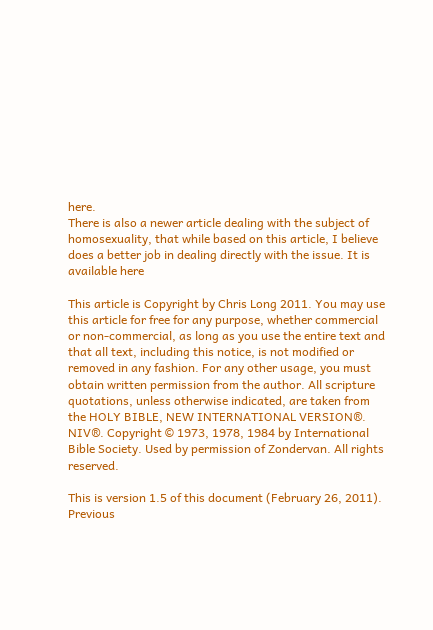here.
There is also a newer article dealing with the subject of homosexuality, that while based on this article, I believe does a better job in dealing directly with the issue. It is available here

This article is Copyright by Chris Long 2011. You may use this article for free for any purpose, whether commercial or non-commercial, as long as you use the entire text and that all text, including this notice, is not modified or removed in any fashion. For any other usage, you must obtain written permission from the author. All scripture quotations, unless otherwise indicated, are taken from the HOLY BIBLE, NEW INTERNATIONAL VERSION®. NIV®. Copyright © 1973, 1978, 1984 by International Bible Society. Used by permission of Zondervan. All rights reserved.

This is version 1.5 of this document (February 26, 2011).
Previous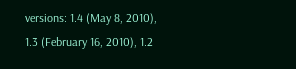versions: 1.4 (May 8, 2010), 1.3 (February 16, 2010), 1.2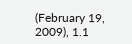(February 19, 2009), 1.1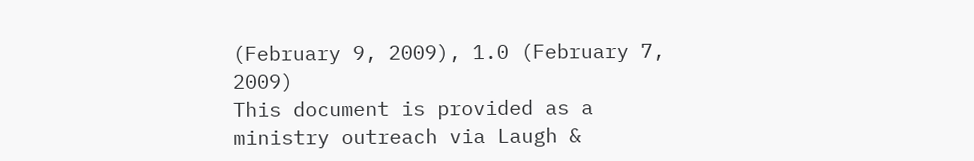(February 9, 2009), 1.0 (February 7, 2009)
This document is provided as a ministry outreach via Laugh &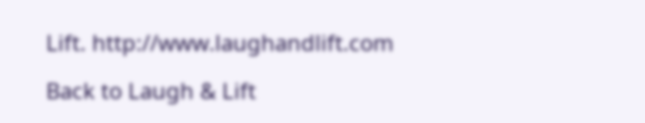Lift. http://www.laughandlift.com

Back to Laugh & Lift